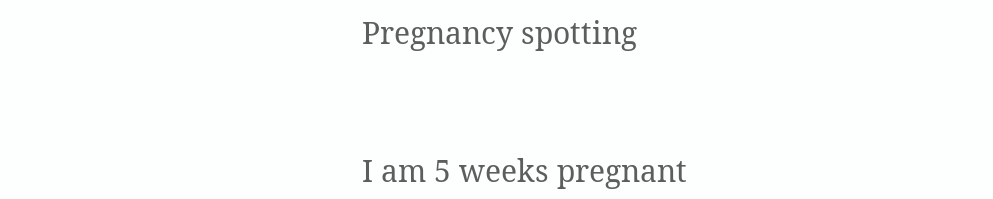Pregnancy spotting


I am 5 weeks pregnant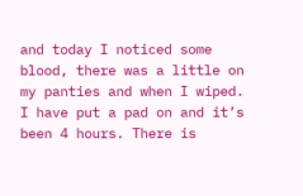and today I noticed some blood, there was a little on my panties and when I wiped. I have put a pad on and it’s been 4 hours. There is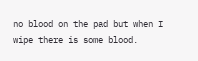no blood on the pad but when I wipe there is some blood.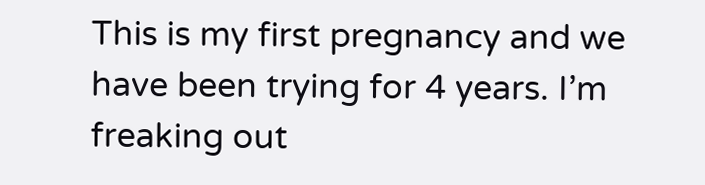This is my first pregnancy and we have been trying for 4 years. I’m freaking out